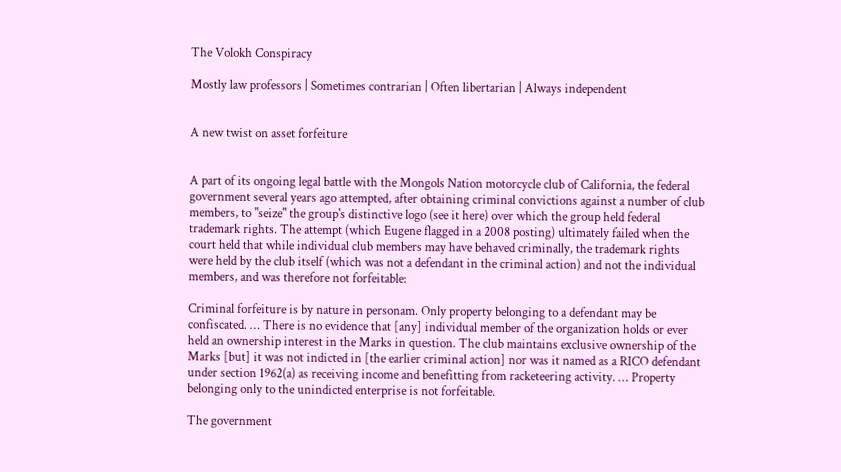The Volokh Conspiracy

Mostly law professors | Sometimes contrarian | Often libertarian | Always independent


A new twist on asset forfeiture


A part of its ongoing legal battle with the Mongols Nation motorcycle club of California, the federal government several years ago attempted, after obtaining criminal convictions against a number of club members, to "seize" the group's distinctive logo (see it here) over which the group held federal trademark rights. The attempt (which Eugene flagged in a 2008 posting) ultimately failed when the court held that while individual club members may have behaved criminally, the trademark rights were held by the club itself (which was not a defendant in the criminal action) and not the individual members, and was therefore not forfeitable:

Criminal forfeiture is by nature in personam. Only property belonging to a defendant may be confiscated. … There is no evidence that [any] individual member of the organization holds or ever held an ownership interest in the Marks in question. The club maintains exclusive ownership of the Marks [but] it was not indicted in [the earlier criminal action] nor was it named as a RICO defendant under section 1962(a) as receiving income and benefitting from racketeering activity. … Property belonging only to the unindicted enterprise is not forfeitable.

The government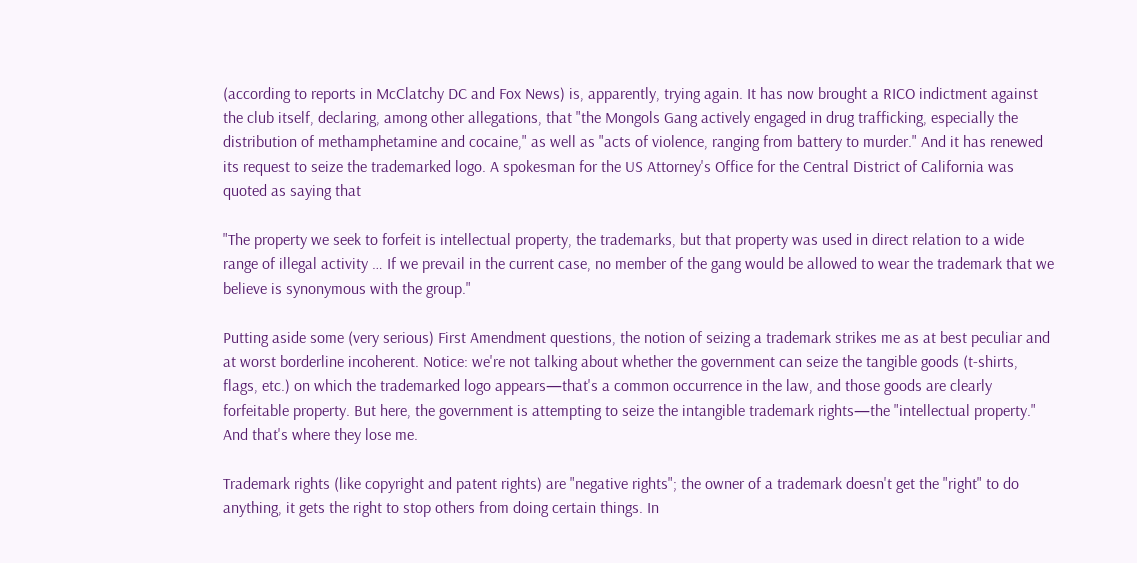(according to reports in McClatchy DC and Fox News) is, apparently, trying again. It has now brought a RICO indictment against the club itself, declaring, among other allegations, that "the Mongols Gang actively engaged in drug trafficking, especially the distribution of methamphetamine and cocaine," as well as "acts of violence, ranging from battery to murder." And it has renewed its request to seize the trademarked logo. A spokesman for the US Attorney's Office for the Central District of California was quoted as saying that

"The property we seek to forfeit is intellectual property, the trademarks, but that property was used in direct relation to a wide range of illegal activity … If we prevail in the current case, no member of the gang would be allowed to wear the trademark that we believe is synonymous with the group."

Putting aside some (very serious) First Amendment questions, the notion of seizing a trademark strikes me as at best peculiar and at worst borderline incoherent. Notice: we're not talking about whether the government can seize the tangible goods (t-shirts, flags, etc.) on which the trademarked logo appears—that's a common occurrence in the law, and those goods are clearly forfeitable property. But here, the government is attempting to seize the intangible trademark rights—the "intellectual property." And that's where they lose me.

Trademark rights (like copyright and patent rights) are "negative rights"; the owner of a trademark doesn't get the "right" to do anything, it gets the right to stop others from doing certain things. In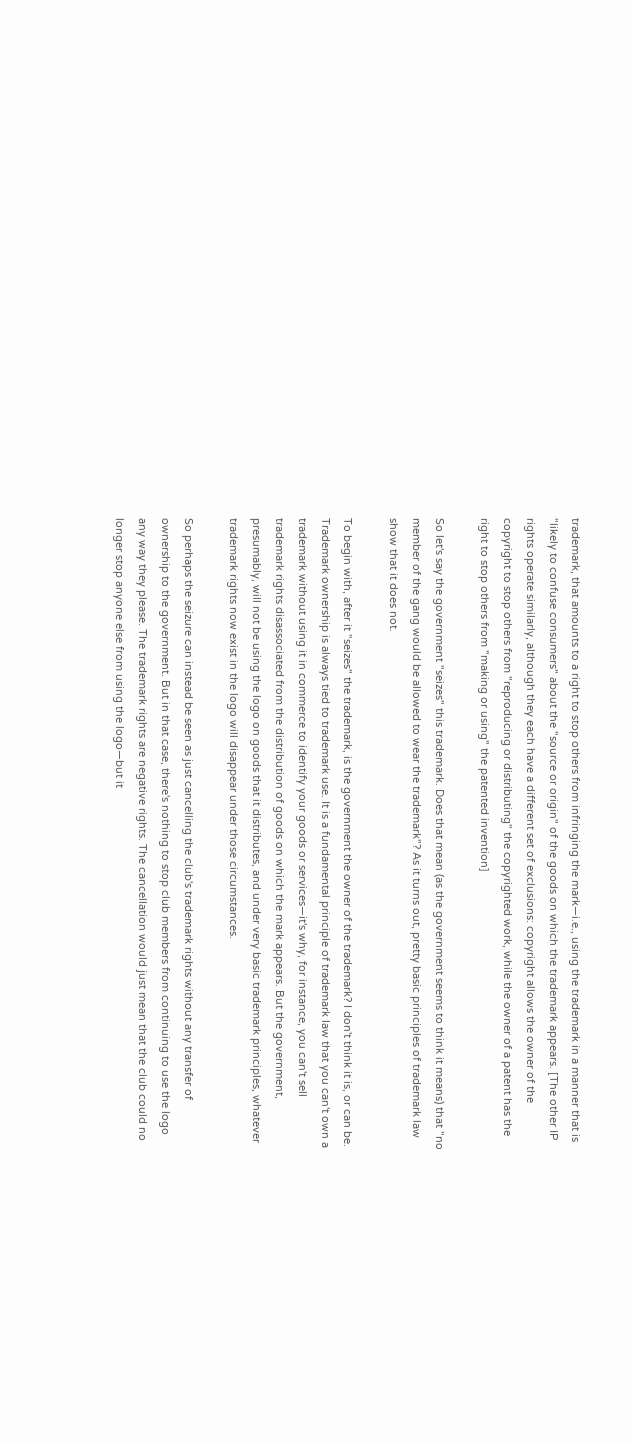trademark, that amounts to a right to stop others from infringing the mark—i.e., using the trademark in a manner that is "likely to confuse consumers" about the "source or origin" of the goods on which the trademark appears. [The other IP rights operate similarly, although they each have a different set of exclusions: copyright allows the owner of the copyright to stop others from "reproducing or distributing" the copyrighted work, while the owner of a patent has the right to stop others from "making or using" the patented invention]

So let's say the government "seizes" this trademark. Does that mean (as the government seems to think it means) that "no member of the gang would be allowed to wear the trademark"? As it turns out, pretty basic principles of trademark law show that it does not.

To begin with, after it "seizes" the trademark, is the government the owner of the trademark? I don't think it is, or can be. Trademark ownership is always tied to trademark use. It is a fundamental principle of trademark law that you can't own a trademark without using it in commerce to identify your goods or services—it's why, for instance, you can't sell trademark rights disassociated from the distribution of goods on which the mark appears. But the government, presumably, will not be using the logo on goods that it distributes, and under very basic trademark principles, whatever trademark rights now exist in the logo will disappear under those circumstances.

So perhaps the seizure can instead be seen as just cancelling the club's trademark rights without any transfer of ownership to the government. But in that case, there's nothing to stop club members from continuing to use the logo any way they please. The trademark rights are negative rights. The cancellation would just mean that the club could no longer stop anyone else from using the logo—but it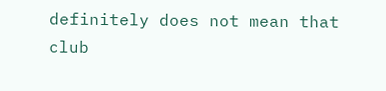definitely does not mean that club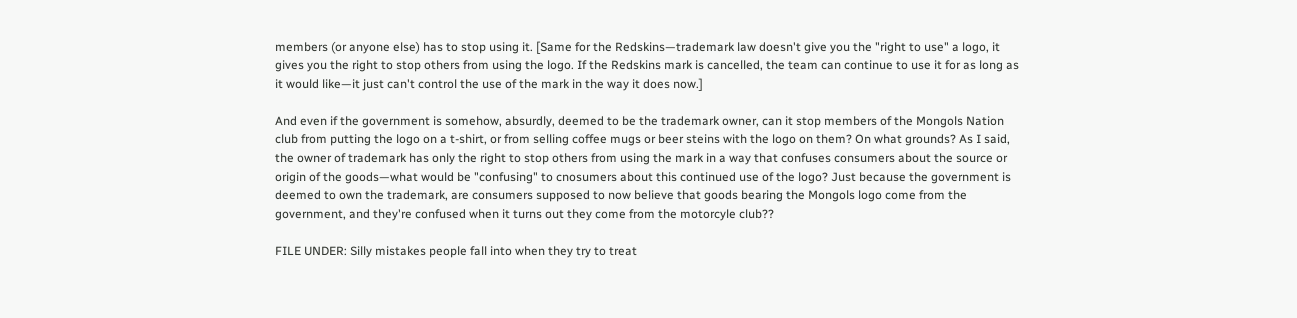members (or anyone else) has to stop using it. [Same for the Redskins—trademark law doesn't give you the "right to use" a logo, it gives you the right to stop others from using the logo. If the Redskins mark is cancelled, the team can continue to use it for as long as it would like—it just can't control the use of the mark in the way it does now.]

And even if the government is somehow, absurdly, deemed to be the trademark owner, can it stop members of the Mongols Nation club from putting the logo on a t-shirt, or from selling coffee mugs or beer steins with the logo on them? On what grounds? As I said, the owner of trademark has only the right to stop others from using the mark in a way that confuses consumers about the source or origin of the goods—what would be "confusing" to cnosumers about this continued use of the logo? Just because the government is deemed to own the trademark, are consumers supposed to now believe that goods bearing the Mongols logo come from the government, and they're confused when it turns out they come from the motorcyle club??

FILE UNDER: Silly mistakes people fall into when they try to treat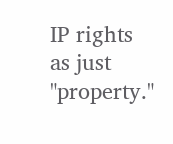IP rights as just "property."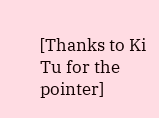[Thanks to Ki Tu for the pointer]